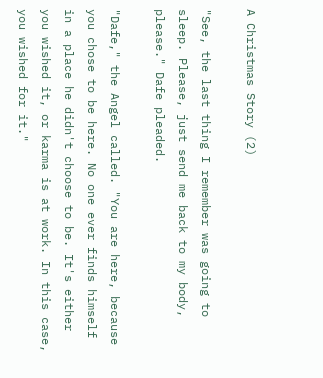A Christmas Story (2)

"See, the last thing I remember was going to sleep. Please, just send me back to my body, please." Dafe pleaded.

"Dafe," the Angel called. "You are here, because you chose to be here. No one ever finds himself in a place he didn't choose to be. It's either you wished it, or karma is at work. In this case, you wished for it."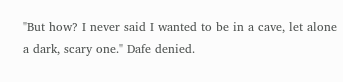"But how? I never said I wanted to be in a cave, let alone a dark, scary one." Dafe denied.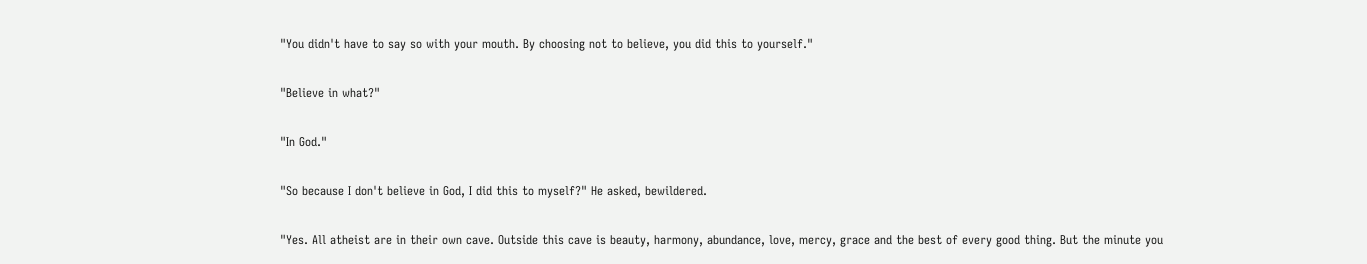"You didn't have to say so with your mouth. By choosing not to believe, you did this to yourself."

"Believe in what?"

"In God."

"So because I don't believe in God, I did this to myself?" He asked, bewildered.

"Yes. All atheist are in their own cave. Outside this cave is beauty, harmony, abundance, love, mercy, grace and the best of every good thing. But the minute you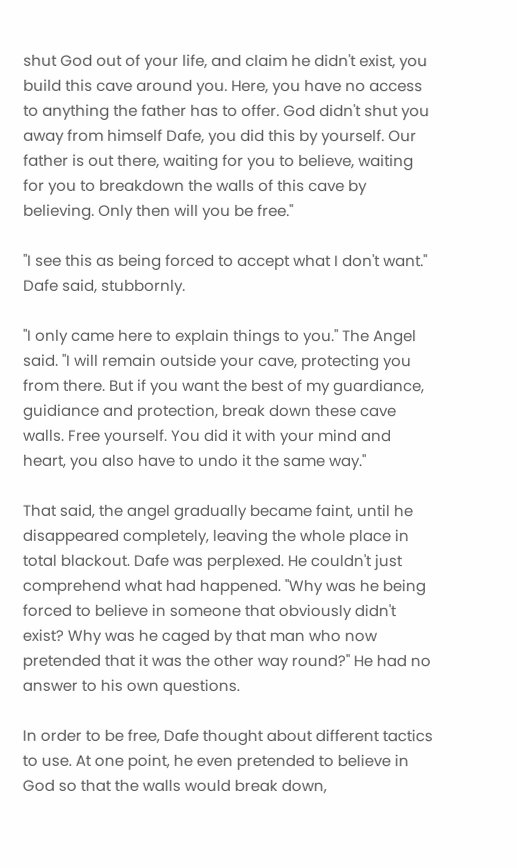shut God out of your life, and claim he didn't exist, you build this cave around you. Here, you have no access to anything the father has to offer. God didn't shut you away from himself Dafe, you did this by yourself. Our father is out there, waiting for you to believe, waiting for you to breakdown the walls of this cave by believing. Only then will you be free."

"I see this as being forced to accept what I don't want." Dafe said, stubbornly.

"I only came here to explain things to you." The Angel said. "I will remain outside your cave, protecting you from there. But if you want the best of my guardiance, guidiance and protection, break down these cave walls. Free yourself. You did it with your mind and heart, you also have to undo it the same way."

That said, the angel gradually became faint, until he disappeared completely, leaving the whole place in total blackout. Dafe was perplexed. He couldn't just comprehend what had happened. "Why was he being forced to believe in someone that obviously didn't exist? Why was he caged by that man who now pretended that it was the other way round?" He had no answer to his own questions.

In order to be free, Dafe thought about different tactics to use. At one point, he even pretended to believe in God so that the walls would break down,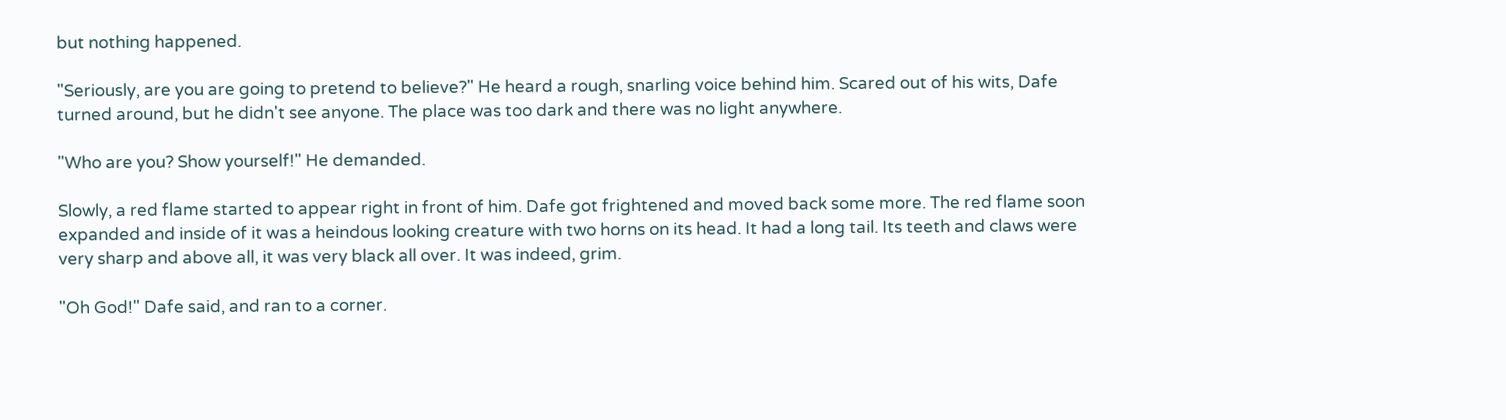but nothing happened.

"Seriously, are you are going to pretend to believe?" He heard a rough, snarling voice behind him. Scared out of his wits, Dafe turned around, but he didn't see anyone. The place was too dark and there was no light anywhere.

"Who are you? Show yourself!" He demanded.

Slowly, a red flame started to appear right in front of him. Dafe got frightened and moved back some more. The red flame soon expanded and inside of it was a heindous looking creature with two horns on its head. It had a long tail. Its teeth and claws were very sharp and above all, it was very black all over. It was indeed, grim.

"Oh God!" Dafe said, and ran to a corner.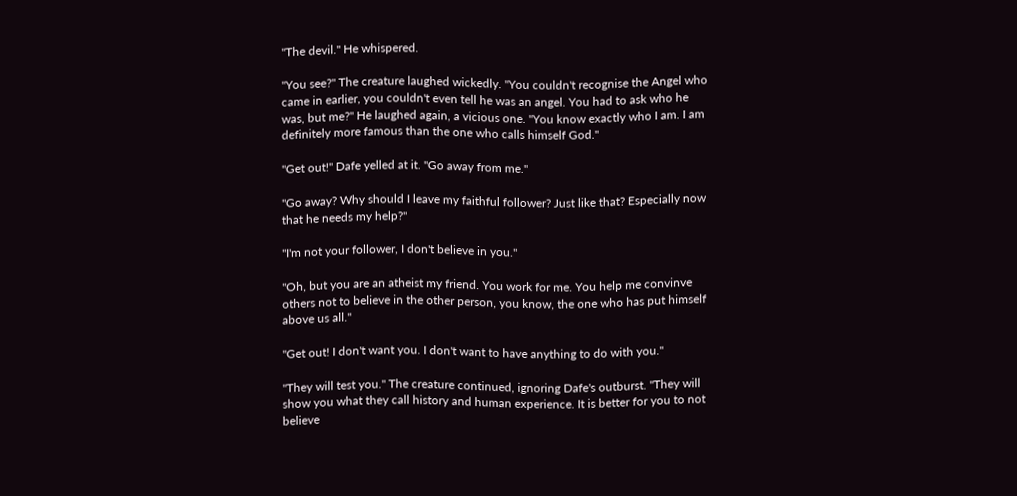"The devil." He whispered.

"You see?" The creature laughed wickedly. "You couldn't recognise the Angel who came in earlier, you couldn't even tell he was an angel. You had to ask who he was, but me?" He laughed again, a vicious one. "You know exactly who I am. I am definitely more famous than the one who calls himself God."

"Get out!" Dafe yelled at it. "Go away from me."

"Go away? Why should I leave my faithful follower? Just like that? Especially now that he needs my help?"

"I'm not your follower, I don't believe in you."

"Oh, but you are an atheist my friend. You work for me. You help me convinve others not to believe in the other person, you know, the one who has put himself above us all."

"Get out! I don't want you. I don't want to have anything to do with you."

"They will test you." The creature continued, ignoring Dafe's outburst. "They will show you what they call history and human experience. It is better for you to not believe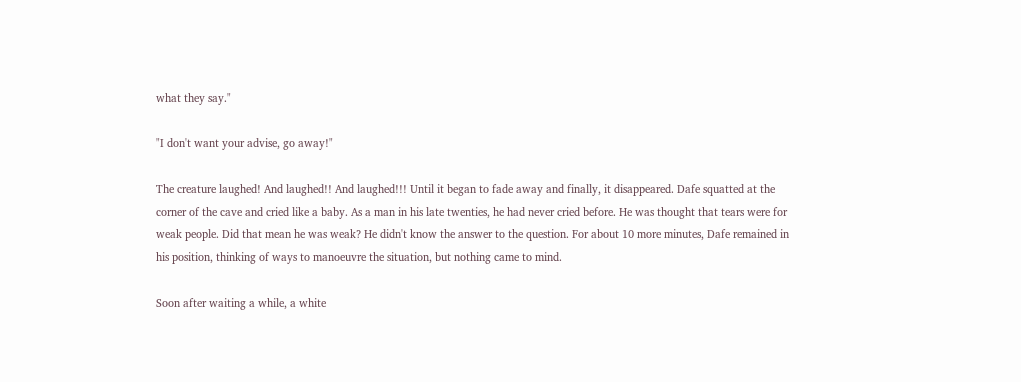what they say."

"I don't want your advise, go away!"

The creature laughed! And laughed!! And laughed!!! Until it began to fade away and finally, it disappeared. Dafe squatted at the corner of the cave and cried like a baby. As a man in his late twenties, he had never cried before. He was thought that tears were for weak people. Did that mean he was weak? He didn't know the answer to the question. For about 10 more minutes, Dafe remained in his position, thinking of ways to manoeuvre the situation, but nothing came to mind.

Soon after waiting a while, a white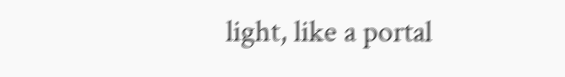light, like a portal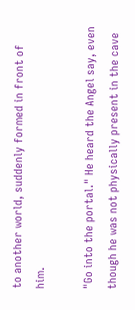to another world, suddenly formed in front of him.

"Go into the portal." He heard the Angel say, even though he was not physically present in the cave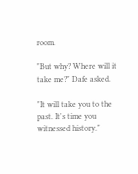room.

"But why? Where will it take me?" Dafe asked.

"It will take you to the past. It's time you witnessed history."